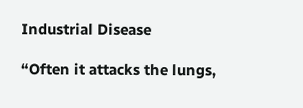Industrial Disease

“Often it attacks the lungs,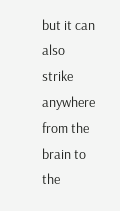but it can also strike anywhere from the brain to the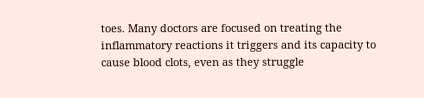toes. Many doctors are focused on treating the inflammatory reactions it triggers and its capacity to cause blood clots, even as they struggle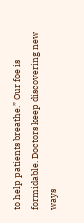to help patients breathe.” Our foe is formidable. Doctors keep discovering new ways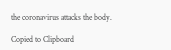the coronavirus attacks the body.

Copied to Clipboard